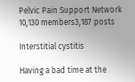Pelvic Pain Support Network
10,130 members3,187 posts

Interstitial cystitis

Having a bad time at the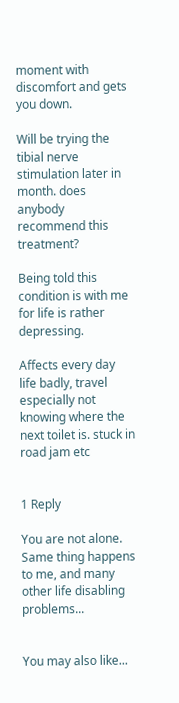moment with discomfort and gets you down.

Will be trying the tibial nerve stimulation later in month. does anybody recommend this treatment?

Being told this condition is with me for life is rather depressing.

Affects every day life badly, travel especially not knowing where the next toilet is. stuck in road jam etc


1 Reply

You are not alone. Same thing happens to me, and many other life disabling problems...


You may also like...